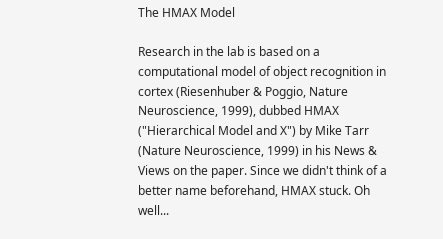The HMAX Model

Research in the lab is based on a computational model of object recognition in cortex (Riesenhuber & Poggio, Nature Neuroscience, 1999), dubbed HMAX ("Hierarchical Model and X") by Mike Tarr (Nature Neuroscience, 1999) in his News & Views on the paper. Since we didn't think of a better name beforehand, HMAX stuck. Oh well...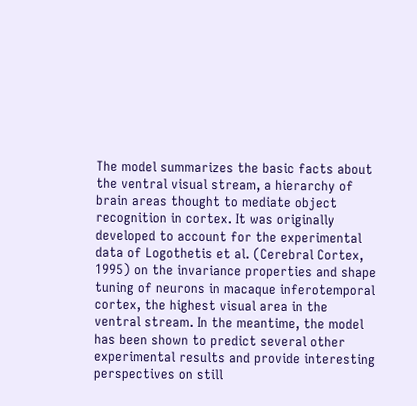The model summarizes the basic facts about the ventral visual stream, a hierarchy of brain areas thought to mediate object recognition in cortex. It was originally developed to account for the experimental data of Logothetis et al. (Cerebral Cortex, 1995) on the invariance properties and shape tuning of neurons in macaque inferotemporal cortex, the highest visual area in the ventral stream. In the meantime, the model has been shown to predict several other experimental results and provide interesting perspectives on still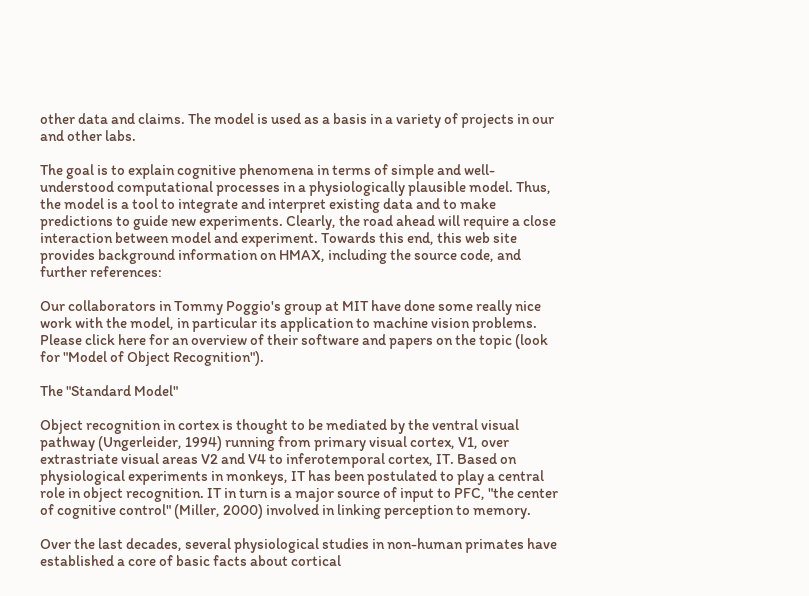other data and claims. The model is used as a basis in a variety of projects in our and other labs.

The goal is to explain cognitive phenomena in terms of simple and well-understood computational processes in a physiologically plausible model. Thus, the model is a tool to integrate and interpret existing data and to make predictions to guide new experiments. Clearly, the road ahead will require a close interaction between model and experiment. Towards this end, this web site provides background information on HMAX, including the source code, and further references:

Our collaborators in Tommy Poggio's group at MIT have done some really nice work with the model, in particular its application to machine vision problems. Please click here for an overview of their software and papers on the topic (look for "Model of Object Recognition").

The "Standard Model"

Object recognition in cortex is thought to be mediated by the ventral visual pathway (Ungerleider, 1994) running from primary visual cortex, V1, over extrastriate visual areas V2 and V4 to inferotemporal cortex, IT. Based on physiological experiments in monkeys, IT has been postulated to play a central role in object recognition. IT in turn is a major source of input to PFC, "the center of cognitive control" (Miller, 2000) involved in linking perception to memory.

Over the last decades, several physiological studies in non-human primates have established a core of basic facts about cortical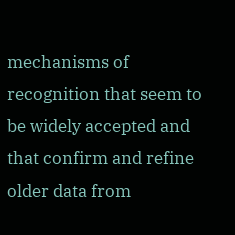mechanisms of recognition that seem to be widely accepted and that confirm and refine older data from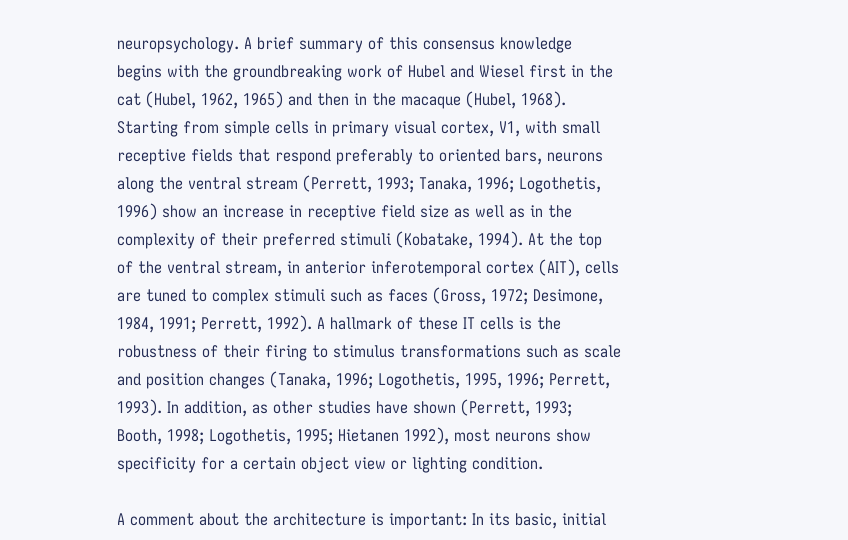neuropsychology. A brief summary of this consensus knowledge begins with the groundbreaking work of Hubel and Wiesel first in the cat (Hubel, 1962, 1965) and then in the macaque (Hubel, 1968). Starting from simple cells in primary visual cortex, V1, with small receptive fields that respond preferably to oriented bars, neurons along the ventral stream (Perrett, 1993; Tanaka, 1996; Logothetis, 1996) show an increase in receptive field size as well as in the complexity of their preferred stimuli (Kobatake, 1994). At the top of the ventral stream, in anterior inferotemporal cortex (AIT), cells are tuned to complex stimuli such as faces (Gross, 1972; Desimone, 1984, 1991; Perrett, 1992). A hallmark of these IT cells is the robustness of their firing to stimulus transformations such as scale and position changes (Tanaka, 1996; Logothetis, 1995, 1996; Perrett, 1993). In addition, as other studies have shown (Perrett, 1993; Booth, 1998; Logothetis, 1995; Hietanen 1992), most neurons show specificity for a certain object view or lighting condition.

A comment about the architecture is important: In its basic, initial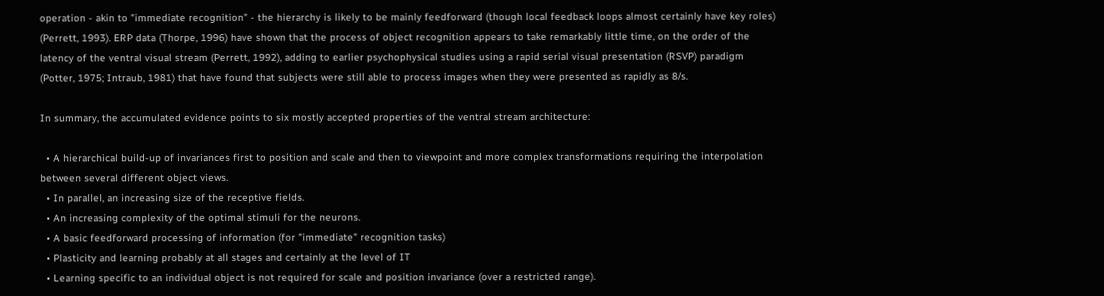operation - akin to "immediate recognition" - the hierarchy is likely to be mainly feedforward (though local feedback loops almost certainly have key roles) (Perrett, 1993). ERP data (Thorpe, 1996) have shown that the process of object recognition appears to take remarkably little time, on the order of the latency of the ventral visual stream (Perrett, 1992), adding to earlier psychophysical studies using a rapid serial visual presentation (RSVP) paradigm (Potter, 1975; Intraub, 1981) that have found that subjects were still able to process images when they were presented as rapidly as 8/s.

In summary, the accumulated evidence points to six mostly accepted properties of the ventral stream architecture:

  • A hierarchical build-up of invariances first to position and scale and then to viewpoint and more complex transformations requiring the interpolation between several different object views.
  • In parallel, an increasing size of the receptive fields.
  • An increasing complexity of the optimal stimuli for the neurons.
  • A basic feedforward processing of information (for "immediate" recognition tasks)
  • Plasticity and learning probably at all stages and certainly at the level of IT
  • Learning specific to an individual object is not required for scale and position invariance (over a restricted range).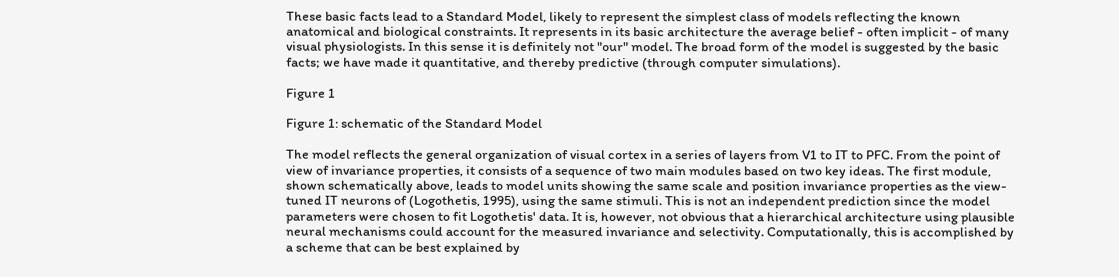These basic facts lead to a Standard Model, likely to represent the simplest class of models reflecting the known anatomical and biological constraints. It represents in its basic architecture the average belief - often implicit - of many visual physiologists. In this sense it is definitely not "our" model. The broad form of the model is suggested by the basic facts; we have made it quantitative, and thereby predictive (through computer simulations).

Figure 1

Figure 1: schematic of the Standard Model

The model reflects the general organization of visual cortex in a series of layers from V1 to IT to PFC. From the point of view of invariance properties, it consists of a sequence of two main modules based on two key ideas. The first module, shown schematically above, leads to model units showing the same scale and position invariance properties as the view-tuned IT neurons of (Logothetis, 1995), using the same stimuli. This is not an independent prediction since the model parameters were chosen to fit Logothetis' data. It is, however, not obvious that a hierarchical architecture using plausible neural mechanisms could account for the measured invariance and selectivity. Computationally, this is accomplished by a scheme that can be best explained by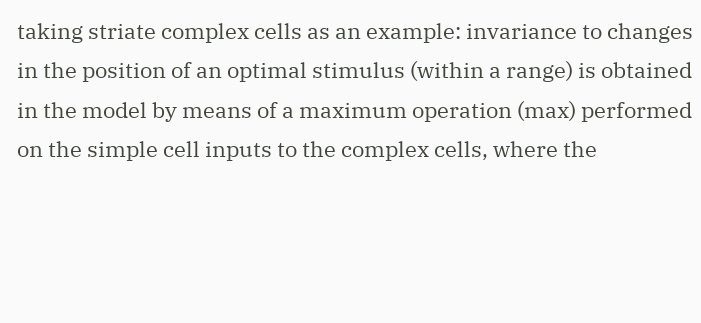taking striate complex cells as an example: invariance to changes in the position of an optimal stimulus (within a range) is obtained in the model by means of a maximum operation (max) performed on the simple cell inputs to the complex cells, where the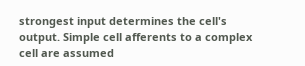strongest input determines the cell's output. Simple cell afferents to a complex cell are assumed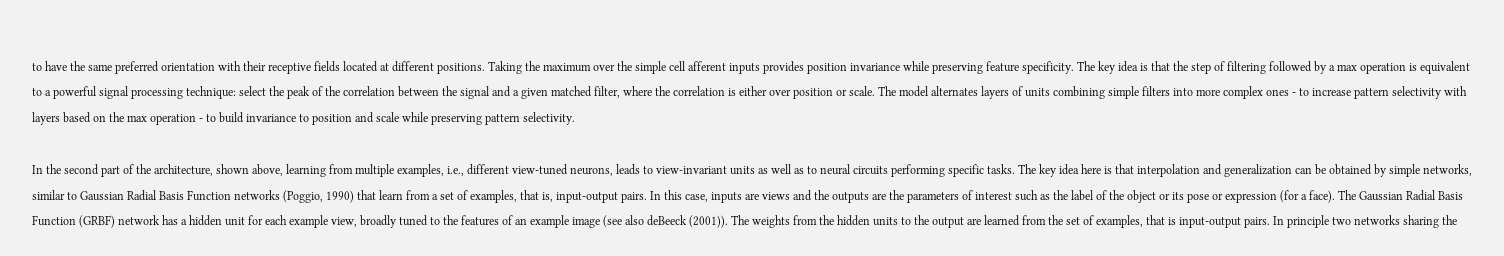to have the same preferred orientation with their receptive fields located at different positions. Taking the maximum over the simple cell afferent inputs provides position invariance while preserving feature specificity. The key idea is that the step of filtering followed by a max operation is equivalent to a powerful signal processing technique: select the peak of the correlation between the signal and a given matched filter, where the correlation is either over position or scale. The model alternates layers of units combining simple filters into more complex ones - to increase pattern selectivity with layers based on the max operation - to build invariance to position and scale while preserving pattern selectivity.

In the second part of the architecture, shown above, learning from multiple examples, i.e., different view-tuned neurons, leads to view-invariant units as well as to neural circuits performing specific tasks. The key idea here is that interpolation and generalization can be obtained by simple networks, similar to Gaussian Radial Basis Function networks (Poggio, 1990) that learn from a set of examples, that is, input-output pairs. In this case, inputs are views and the outputs are the parameters of interest such as the label of the object or its pose or expression (for a face). The Gaussian Radial Basis Function (GRBF) network has a hidden unit for each example view, broadly tuned to the features of an example image (see also deBeeck (2001)). The weights from the hidden units to the output are learned from the set of examples, that is input-output pairs. In principle two networks sharing the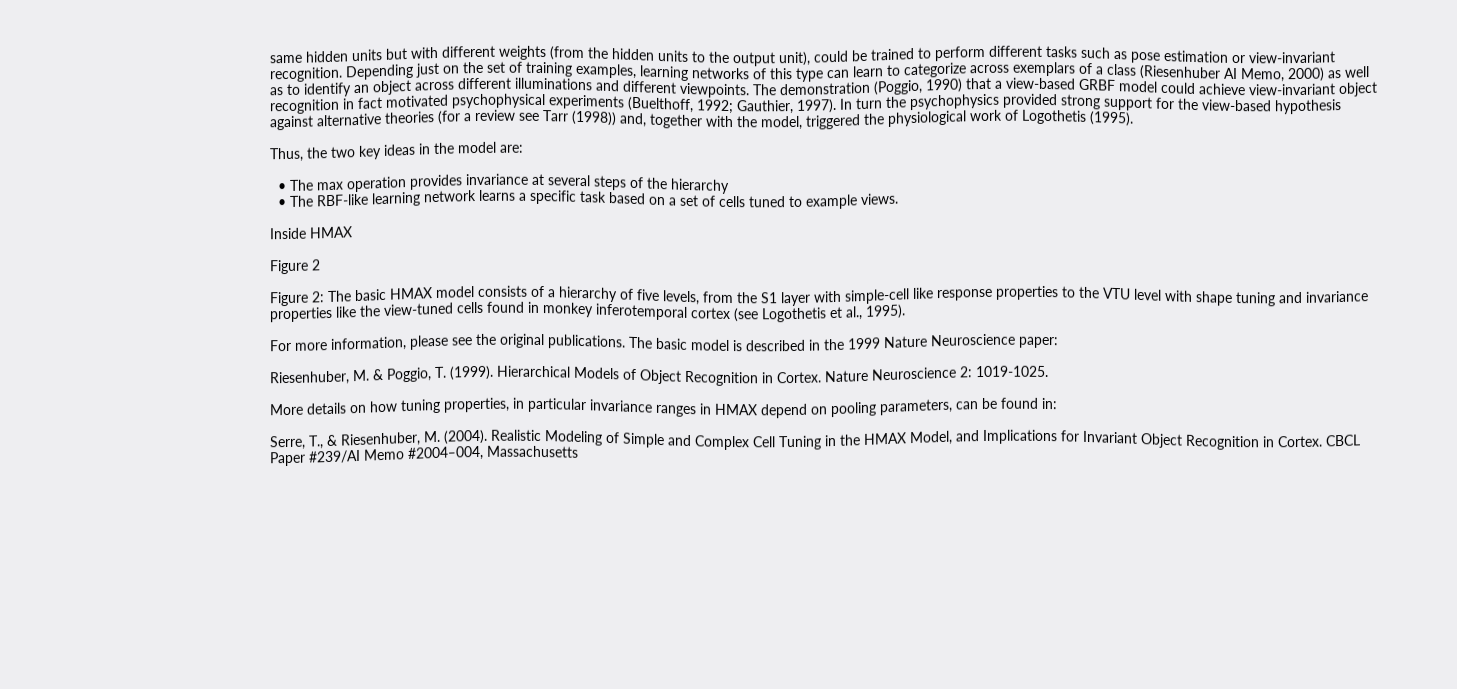same hidden units but with different weights (from the hidden units to the output unit), could be trained to perform different tasks such as pose estimation or view-invariant recognition. Depending just on the set of training examples, learning networks of this type can learn to categorize across exemplars of a class (Riesenhuber AI Memo, 2000) as well as to identify an object across different illuminations and different viewpoints. The demonstration (Poggio, 1990) that a view-based GRBF model could achieve view-invariant object recognition in fact motivated psychophysical experiments (Buelthoff, 1992; Gauthier, 1997). In turn the psychophysics provided strong support for the view-based hypothesis against alternative theories (for a review see Tarr (1998)) and, together with the model, triggered the physiological work of Logothetis (1995).

Thus, the two key ideas in the model are:

  • The max operation provides invariance at several steps of the hierarchy
  • The RBF-like learning network learns a specific task based on a set of cells tuned to example views.

Inside HMAX

Figure 2

Figure 2: The basic HMAX model consists of a hierarchy of five levels, from the S1 layer with simple-cell like response properties to the VTU level with shape tuning and invariance properties like the view-tuned cells found in monkey inferotemporal cortex (see Logothetis et al., 1995).

For more information, please see the original publications. The basic model is described in the 1999 Nature Neuroscience paper:

Riesenhuber, M. & Poggio, T. (1999). Hierarchical Models of Object Recognition in Cortex. Nature Neuroscience 2: 1019-1025.

More details on how tuning properties, in particular invariance ranges in HMAX depend on pooling parameters, can be found in:

Serre, T., & Riesenhuber, M. (2004). Realistic Modeling of Simple and Complex Cell Tuning in the HMAX Model, and Implications for Invariant Object Recognition in Cortex. CBCL Paper #239/AI Memo #2004‒004, Massachusetts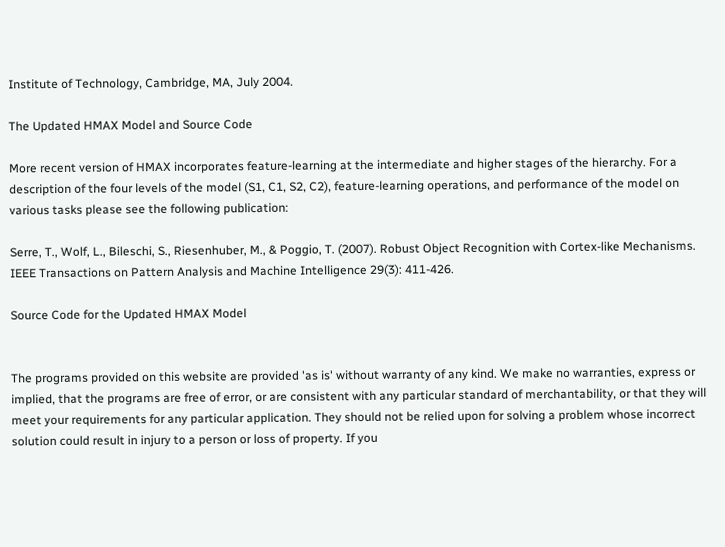Institute of Technology, Cambridge, MA, July 2004.

The Updated HMAX Model and Source Code

More recent version of HMAX incorporates feature-learning at the intermediate and higher stages of the hierarchy. For a description of the four levels of the model (S1, C1, S2, C2), feature-learning operations, and performance of the model on various tasks please see the following publication:

Serre, T., Wolf, L., Bileschi, S., Riesenhuber, M., & Poggio, T. (2007). Robust Object Recognition with Cortex-like Mechanisms. IEEE Transactions on Pattern Analysis and Machine Intelligence 29(3): 411-426.

Source Code for the Updated HMAX Model


The programs provided on this website are provided 'as is' without warranty of any kind. We make no warranties, express or implied, that the programs are free of error, or are consistent with any particular standard of merchantability, or that they will meet your requirements for any particular application. They should not be relied upon for solving a problem whose incorrect solution could result in injury to a person or loss of property. If you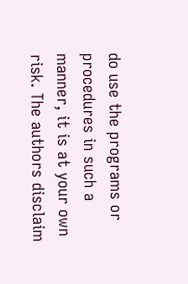do use the programs or procedures in such a manner, it is at your own risk. The authors disclaim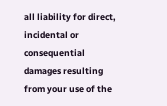all liability for direct, incidental or consequential damages resulting from your use of the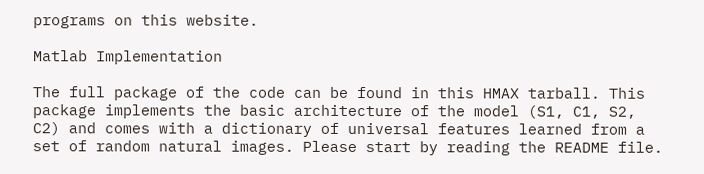programs on this website.

Matlab Implementation

The full package of the code can be found in this HMAX tarball. This package implements the basic architecture of the model (S1, C1, S2, C2) and comes with a dictionary of universal features learned from a set of random natural images. Please start by reading the README file.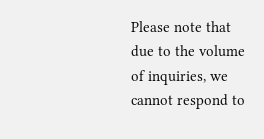Please note that due to the volume of inquiries, we cannot respond to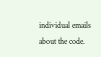individual emails about the code.